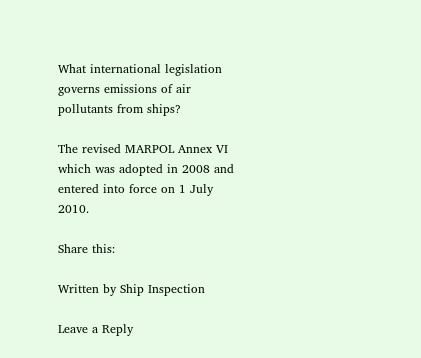What international legislation governs emissions of air pollutants from ships?

The revised MARPOL Annex VI which was adopted in 2008 and entered into force on 1 July 2010.

Share this:

Written by Ship Inspection

Leave a Reply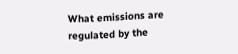What emissions are regulated by the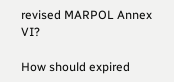revised MARPOL Annex VI?

How should expired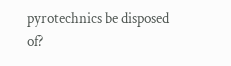pyrotechnics be disposed of?